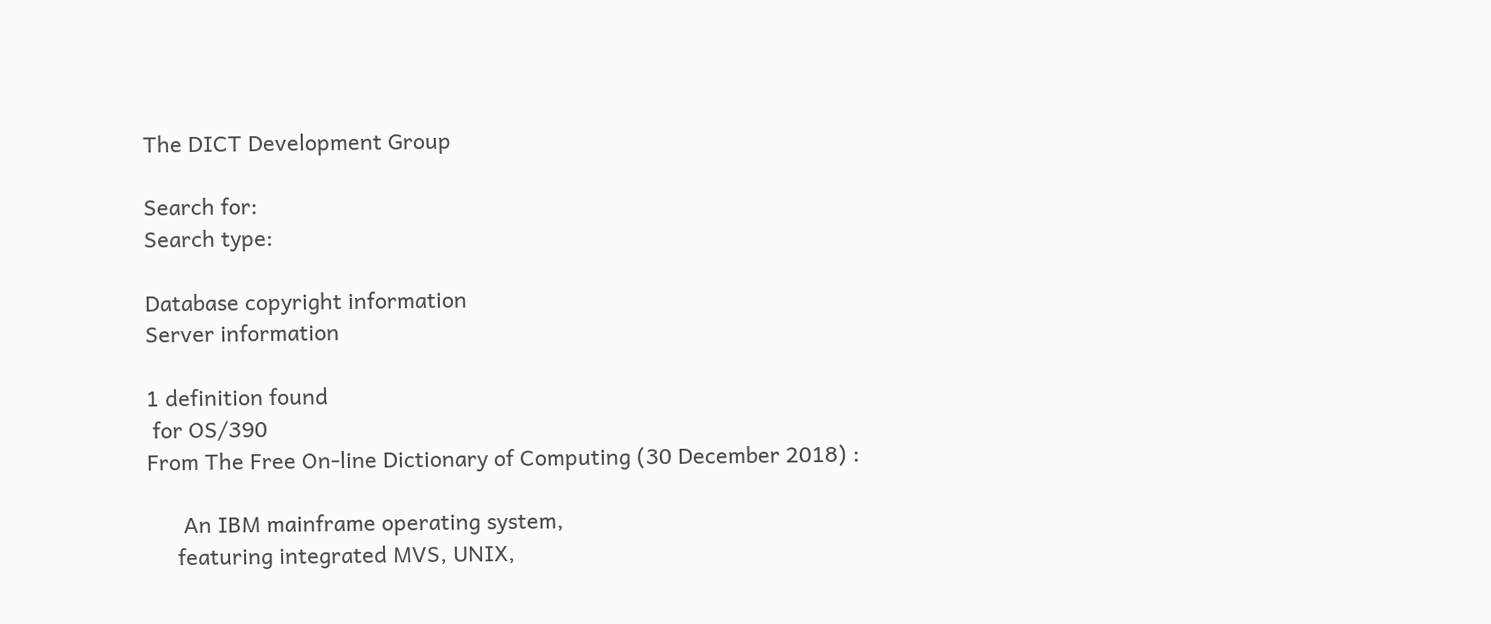The DICT Development Group

Search for:
Search type:

Database copyright information
Server information

1 definition found
 for OS/390
From The Free On-line Dictionary of Computing (30 December 2018) :

      An IBM mainframe operating system,
     featuring integrated MVS, UNIX,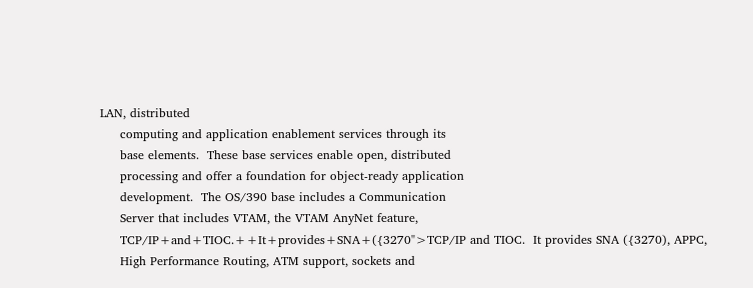LAN, distributed
     computing and application enablement services through its
     base elements.  These base services enable open, distributed
     processing and offer a foundation for object-ready application
     development.  The OS/390 base includes a Communication
     Server that includes VTAM, the VTAM AnyNet feature,
     TCP/IP+and+TIOC.++It+provides+SNA+({3270">TCP/IP and TIOC.  It provides SNA ({3270), APPC,
     High Performance Routing, ATM support, sockets and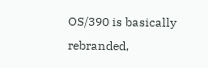OS/390 is basically rebranded,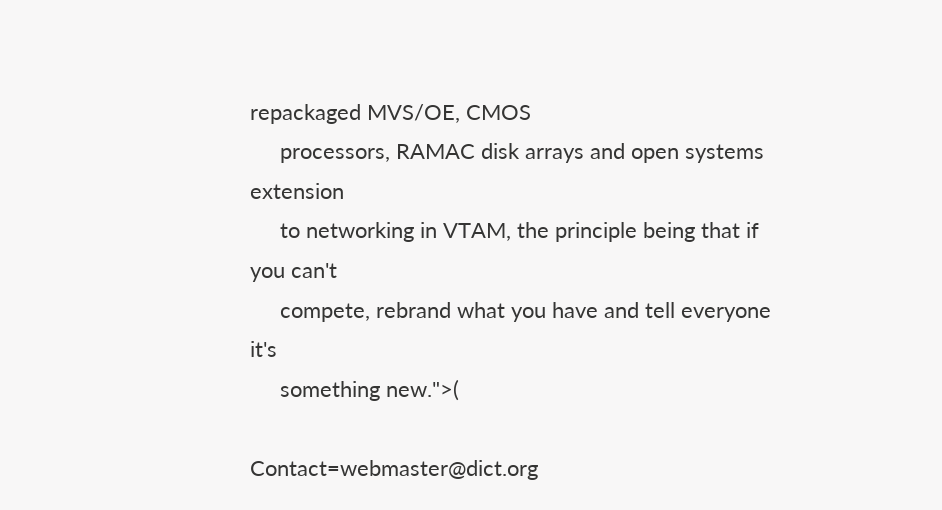repackaged MVS/OE, CMOS
     processors, RAMAC disk arrays and open systems extension
     to networking in VTAM, the principle being that if you can't
     compete, rebrand what you have and tell everyone it's
     something new.">(

Contact=webmaster@dict.org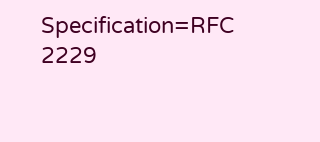Specification=RFC 2229